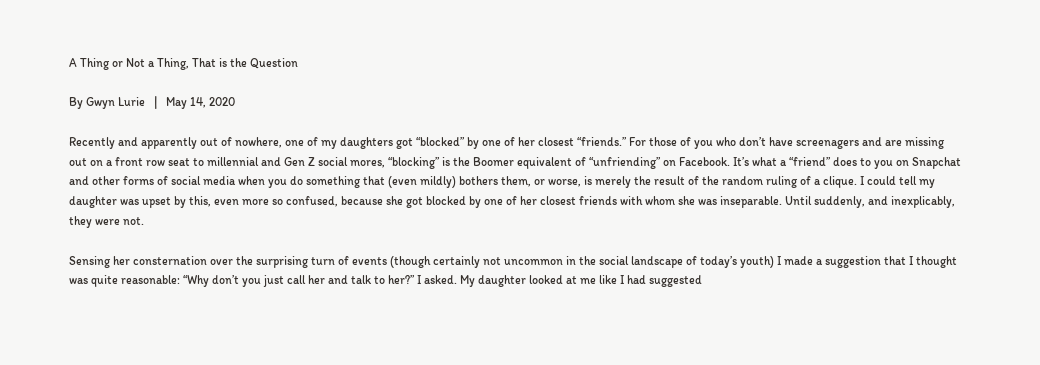A Thing or Not a Thing, That is the Question

By Gwyn Lurie   |   May 14, 2020

Recently and apparently out of nowhere, one of my daughters got “blocked” by one of her closest “friends.” For those of you who don’t have screenagers and are missing out on a front row seat to millennial and Gen Z social mores, “blocking” is the Boomer equivalent of “unfriending” on Facebook. It’s what a “friend” does to you on Snapchat and other forms of social media when you do something that (even mildly) bothers them, or worse, is merely the result of the random ruling of a clique. I could tell my daughter was upset by this, even more so confused, because she got blocked by one of her closest friends with whom she was inseparable. Until suddenly, and inexplicably, they were not.

Sensing her consternation over the surprising turn of events (though certainly not uncommon in the social landscape of today’s youth) I made a suggestion that I thought was quite reasonable: “Why don’t you just call her and talk to her?” I asked. My daughter looked at me like I had suggested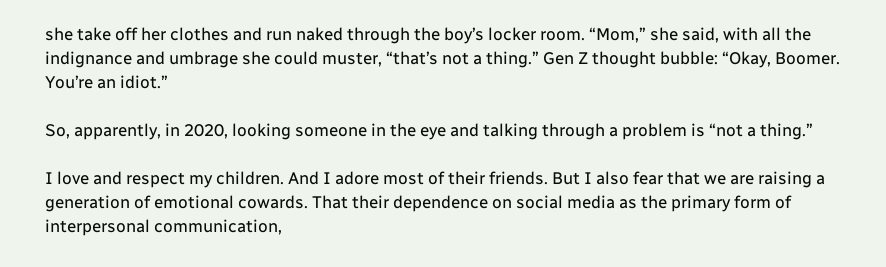she take off her clothes and run naked through the boy’s locker room. “Mom,” she said, with all the indignance and umbrage she could muster, “that’s not a thing.” Gen Z thought bubble: “Okay, Boomer. You’re an idiot.”

So, apparently, in 2020, looking someone in the eye and talking through a problem is “not a thing.”

I love and respect my children. And I adore most of their friends. But I also fear that we are raising a generation of emotional cowards. That their dependence on social media as the primary form of interpersonal communication,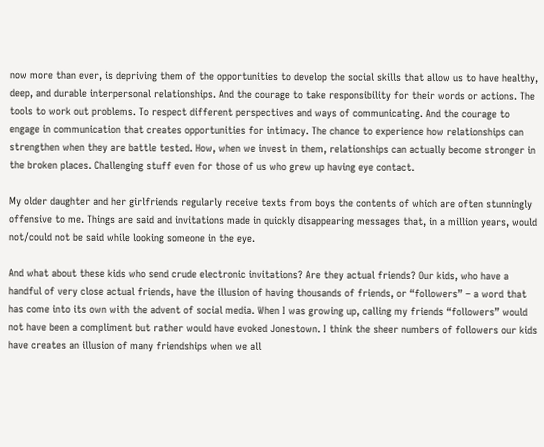now more than ever, is depriving them of the opportunities to develop the social skills that allow us to have healthy, deep, and durable interpersonal relationships. And the courage to take responsibility for their words or actions. The tools to work out problems. To respect different perspectives and ways of communicating. And the courage to engage in communication that creates opportunities for intimacy. The chance to experience how relationships can strengthen when they are battle tested. How, when we invest in them, relationships can actually become stronger in the broken places. Challenging stuff even for those of us who grew up having eye contact.

My older daughter and her girlfriends regularly receive texts from boys the contents of which are often stunningly offensive to me. Things are said and invitations made in quickly disappearing messages that, in a million years, would not/could not be said while looking someone in the eye.

And what about these kids who send crude electronic invitations? Are they actual friends? Our kids, who have a handful of very close actual friends, have the illusion of having thousands of friends, or “followers” – a word that has come into its own with the advent of social media. When I was growing up, calling my friends “followers” would not have been a compliment but rather would have evoked Jonestown. I think the sheer numbers of followers our kids have creates an illusion of many friendships when we all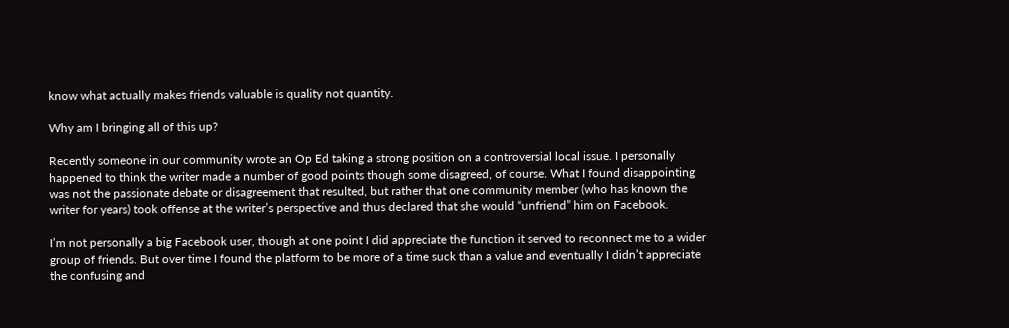know what actually makes friends valuable is quality not quantity.

Why am I bringing all of this up?

Recently someone in our community wrote an Op Ed taking a strong position on a controversial local issue. I personally happened to think the writer made a number of good points though some disagreed, of course. What I found disappointing was not the passionate debate or disagreement that resulted, but rather that one community member (who has known the writer for years) took offense at the writer’s perspective and thus declared that she would “unfriend” him on Facebook.

I’m not personally a big Facebook user, though at one point I did appreciate the function it served to reconnect me to a wider group of friends. But over time I found the platform to be more of a time suck than a value and eventually I didn’t appreciate the confusing and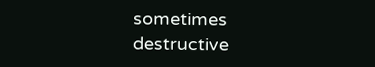sometimes destructive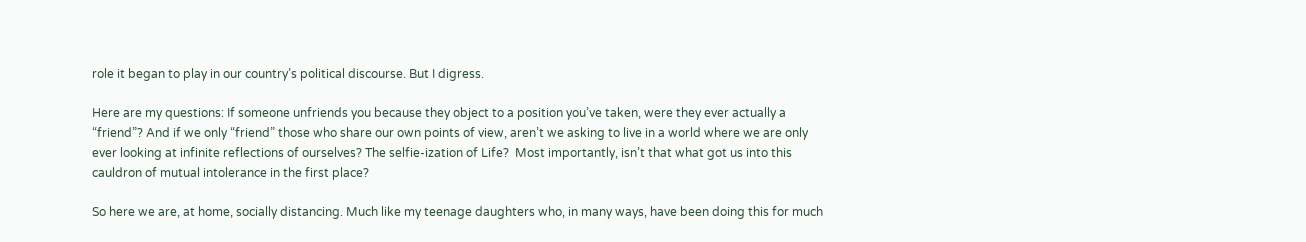role it began to play in our country’s political discourse. But I digress.

Here are my questions: If someone unfriends you because they object to a position you’ve taken, were they ever actually a “friend”? And if we only “friend” those who share our own points of view, aren’t we asking to live in a world where we are only ever looking at infinite reflections of ourselves? The selfie-ization of Life?  Most importantly, isn’t that what got us into this cauldron of mutual intolerance in the first place?

So here we are, at home, socially distancing. Much like my teenage daughters who, in many ways, have been doing this for much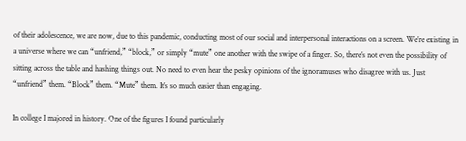of their adolescence, we are now, due to this pandemic, conducting most of our social and interpersonal interactions on a screen. We’re existing in a universe where we can “unfriend,” “block,” or simply “mute” one another with the swipe of a finger. So, there’s not even the possibility of sitting across the table and hashing things out. No need to even hear the pesky opinions of the ignoramuses who disagree with us. Just “unfriend” them. “Block” them. “Mute” them. It’s so much easier than engaging.

In college I majored in history. One of the figures I found particularly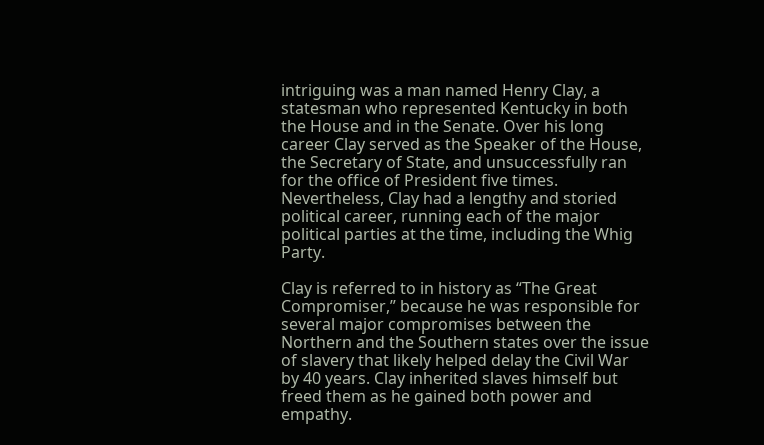intriguing was a man named Henry Clay, a statesman who represented Kentucky in both the House and in the Senate. Over his long career Clay served as the Speaker of the House, the Secretary of State, and unsuccessfully ran for the office of President five times. Nevertheless, Clay had a lengthy and storied political career, running each of the major political parties at the time, including the Whig Party.

Clay is referred to in history as “The Great Compromiser,” because he was responsible for several major compromises between the Northern and the Southern states over the issue of slavery that likely helped delay the Civil War by 40 years. Clay inherited slaves himself but freed them as he gained both power and empathy.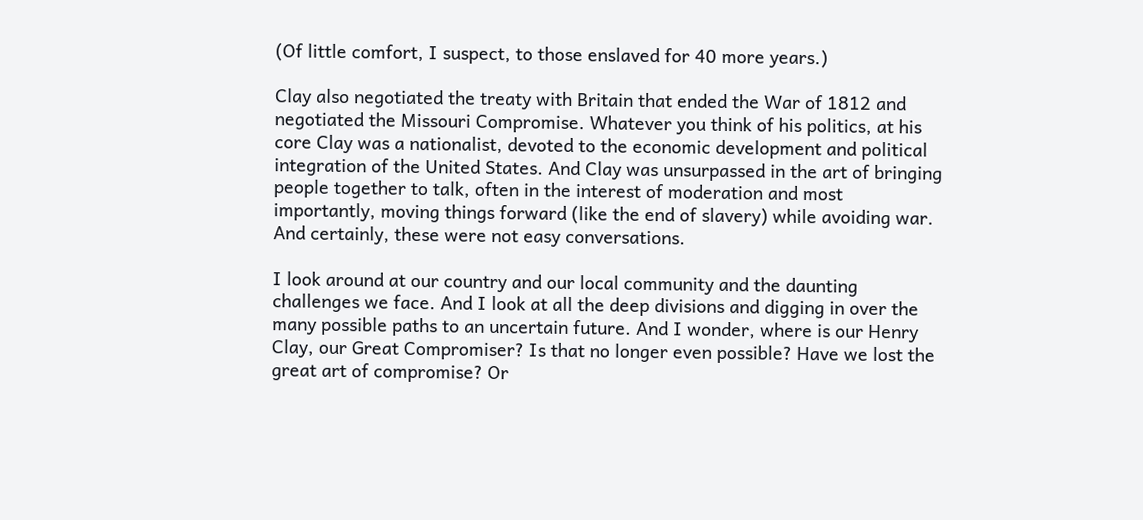(Of little comfort, I suspect, to those enslaved for 40 more years.)

Clay also negotiated the treaty with Britain that ended the War of 1812 and negotiated the Missouri Compromise. Whatever you think of his politics, at his core Clay was a nationalist, devoted to the economic development and political integration of the United States. And Clay was unsurpassed in the art of bringing people together to talk, often in the interest of moderation and most importantly, moving things forward (like the end of slavery) while avoiding war. And certainly, these were not easy conversations.

I look around at our country and our local community and the daunting challenges we face. And I look at all the deep divisions and digging in over the many possible paths to an uncertain future. And I wonder, where is our Henry Clay, our Great Compromiser? Is that no longer even possible? Have we lost the great art of compromise? Or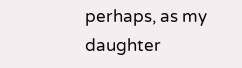perhaps, as my daughter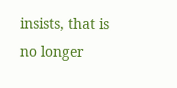insists, that is no longer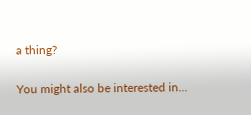a thing?


You might also be interested in...